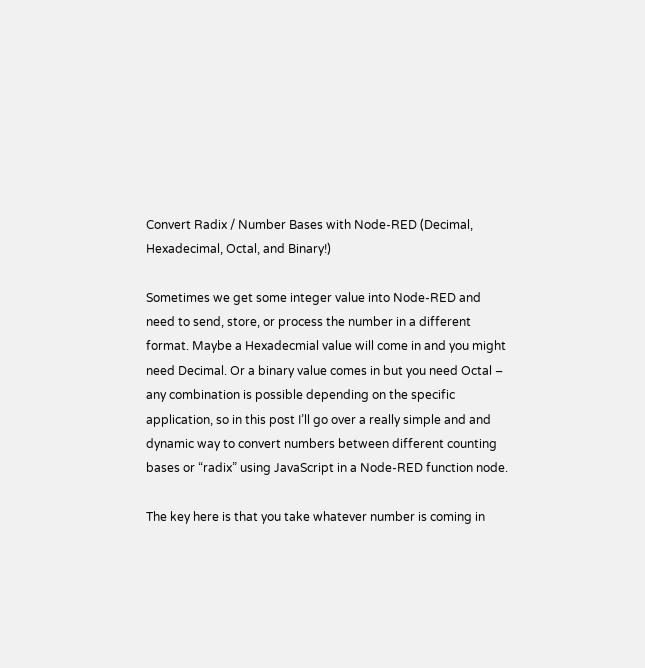Convert Radix / Number Bases with Node-RED (Decimal, Hexadecimal, Octal, and Binary!)

Sometimes we get some integer value into Node-RED and need to send, store, or process the number in a different format. Maybe a Hexadecmial value will come in and you might need Decimal. Or a binary value comes in but you need Octal – any combination is possible depending on the specific application, so in this post I’ll go over a really simple and and dynamic way to convert numbers between different counting bases or “radix” using JavaScript in a Node-RED function node.

The key here is that you take whatever number is coming in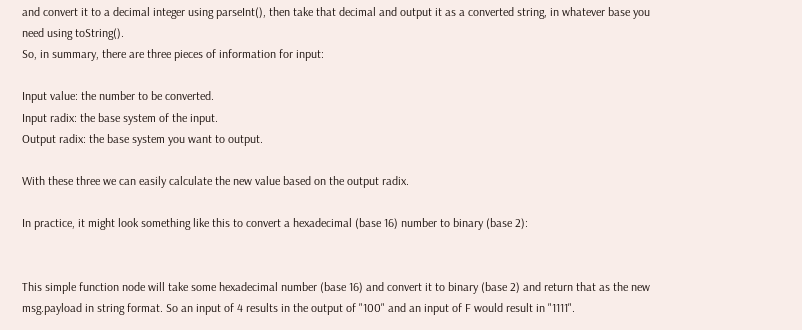and convert it to a decimal integer using parseInt(), then take that decimal and output it as a converted string, in whatever base you need using toString().
So, in summary, there are three pieces of information for input:

Input value: the number to be converted.
Input radix: the base system of the input.
Output radix: the base system you want to output.

With these three we can easily calculate the new value based on the output radix.

In practice, it might look something like this to convert a hexadecimal (base 16) number to binary (base 2):


This simple function node will take some hexadecimal number (base 16) and convert it to binary (base 2) and return that as the new msg.payload in string format. So an input of 4 results in the output of "100" and an input of F would result in "1111".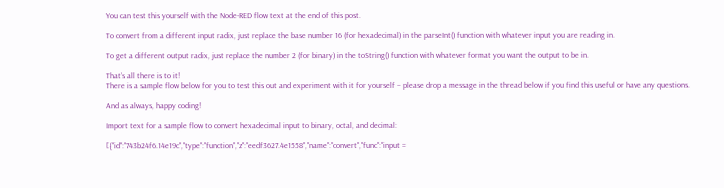You can test this yourself with the Node-RED flow text at the end of this post.

To convert from a different input radix, just replace the base number 16 (for hexadecimal) in the parseInt() function with whatever input you are reading in.

To get a different output radix, just replace the number 2 (for binary) in the toString() function with whatever format you want the output to be in.

That’s all there is to it!
There is a sample flow below for you to test this out and experiment with it for yourself – please drop a message in the thread below if you find this useful or have any questions.

And as always, happy coding!

Import text for a sample flow to convert hexadecimal input to binary, octal, and decimal:

[{"id":"743b24f6.14e19c","type":"function","z":"eedf3627.4e1558","name":"convert","func":"input =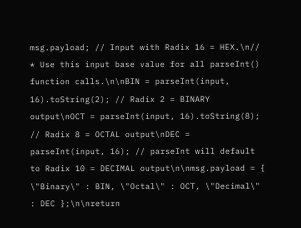msg.payload; // Input with Radix 16 = HEX.\n// * Use this input base value for all parseInt() function calls.\n\nBIN = parseInt(input, 16).toString(2); // Radix 2 = BINARY output\nOCT = parseInt(input, 16).toString(8); // Radix 8 = OCTAL output\nDEC = parseInt(input, 16); // parseInt will default to Radix 10 = DECIMAL output\n\nmsg.payload = { \"Binary\" : BIN, \"Octal\" : OCT, \"Decimal\" : DEC };\n\nreturn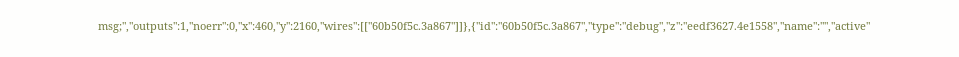msg;","outputs":1,"noerr":0,"x":460,"y":2160,"wires":[["60b50f5c.3a867"]]},{"id":"60b50f5c.3a867","type":"debug","z":"eedf3627.4e1558","name":"","active"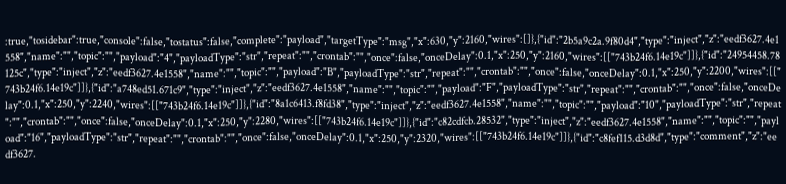:true,"tosidebar":true,"console":false,"tostatus":false,"complete":"payload","targetType":"msg","x":630,"y":2160,"wires":[]},{"id":"2b5a9c2a.9f80d4","type":"inject","z":"eedf3627.4e1558","name":"","topic":"","payload":"4","payloadType":"str","repeat":"","crontab":"","once":false,"onceDelay":0.1,"x":250,"y":2160,"wires":[["743b24f6.14e19c"]]},{"id":"24954458.78125c","type":"inject","z":"eedf3627.4e1558","name":"","topic":"","payload":"B","payloadType":"str","repeat":"","crontab":"","once":false,"onceDelay":0.1,"x":250,"y":2200,"wires":[["743b24f6.14e19c"]]},{"id":"a748ed51.671c9","type":"inject","z":"eedf3627.4e1558","name":"","topic":"","payload":"F","payloadType":"str","repeat":"","crontab":"","once":false,"onceDelay":0.1,"x":250,"y":2240,"wires":[["743b24f6.14e19c"]]},{"id":"8a1c6413.f8fd38","type":"inject","z":"eedf3627.4e1558","name":"","topic":"","payload":"10","payloadType":"str","repeat":"","crontab":"","once":false,"onceDelay":0.1,"x":250,"y":2280,"wires":[["743b24f6.14e19c"]]},{"id":"c82cdfcb.28532","type":"inject","z":"eedf3627.4e1558","name":"","topic":"","payload":"16","payloadType":"str","repeat":"","crontab":"","once":false,"onceDelay":0.1,"x":250,"y":2320,"wires":[["743b24f6.14e19c"]]},{"id":"c8fef115.d3d8d","type":"comment","z":"eedf3627.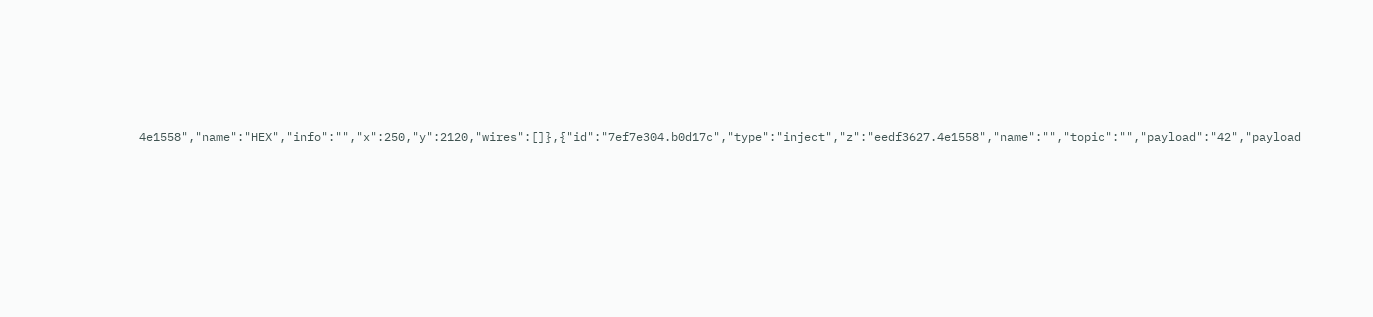4e1558","name":"HEX","info":"","x":250,"y":2120,"wires":[]},{"id":"7ef7e304.b0d17c","type":"inject","z":"eedf3627.4e1558","name":"","topic":"","payload":"42","payload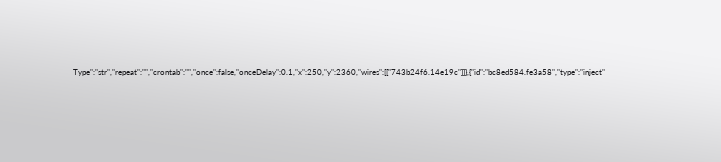Type":"str","repeat":"","crontab":"","once":false,"onceDelay":0.1,"x":250,"y":2360,"wires":[["743b24f6.14e19c"]]},{"id":"bc8ed584.fe3a58","type":"inject"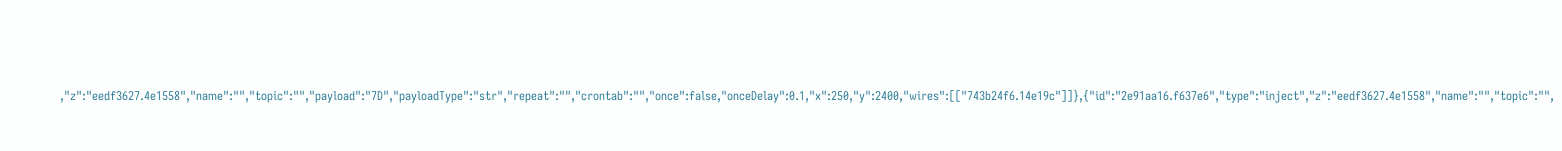,"z":"eedf3627.4e1558","name":"","topic":"","payload":"7D","payloadType":"str","repeat":"","crontab":"","once":false,"onceDelay":0.1,"x":250,"y":2400,"wires":[["743b24f6.14e19c"]]},{"id":"2e91aa16.f637e6","type":"inject","z":"eedf3627.4e1558","name":"","topic":"",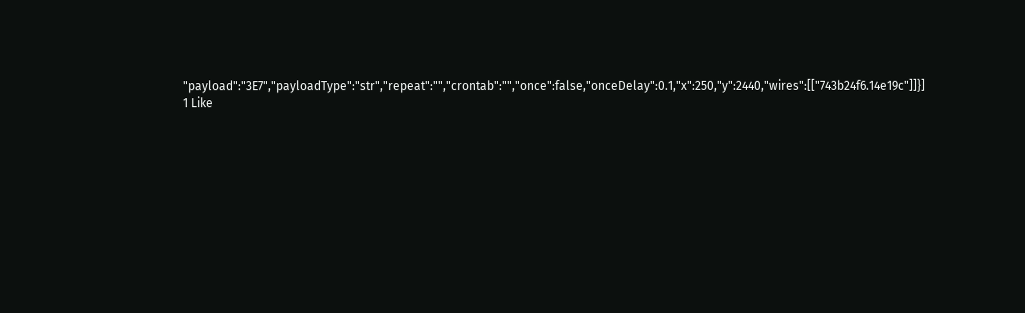"payload":"3E7","payloadType":"str","repeat":"","crontab":"","once":false,"onceDelay":0.1,"x":250,"y":2440,"wires":[["743b24f6.14e19c"]]}]
1 Like